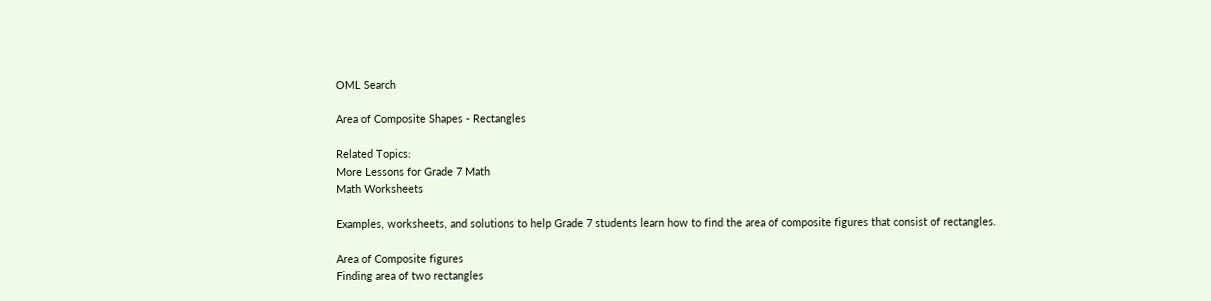OML Search

Area of Composite Shapes - Rectangles

Related Topics:
More Lessons for Grade 7 Math
Math Worksheets

Examples, worksheets, and solutions to help Grade 7 students learn how to find the area of composite figures that consist of rectangles.

Area of Composite figures
Finding area of two rectangles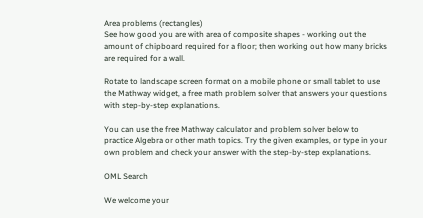Area problems (rectangles)
See how good you are with area of composite shapes - working out the amount of chipboard required for a floor; then working out how many bricks are required for a wall.

Rotate to landscape screen format on a mobile phone or small tablet to use the Mathway widget, a free math problem solver that answers your questions with step-by-step explanations.

You can use the free Mathway calculator and problem solver below to practice Algebra or other math topics. Try the given examples, or type in your own problem and check your answer with the step-by-step explanations.

OML Search

We welcome your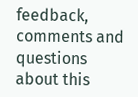feedback, comments and questions about this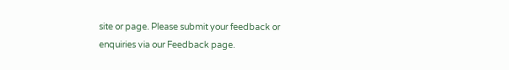site or page. Please submit your feedback or enquiries via our Feedback page.